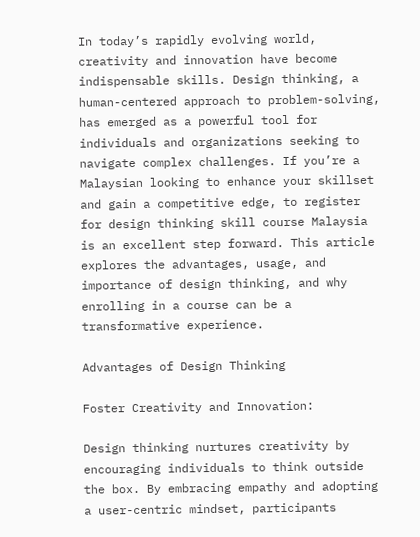In today’s rapidly evolving world, creativity and innovation have become indispensable skills. Design thinking, a human-centered approach to problem-solving, has emerged as a powerful tool for individuals and organizations seeking to navigate complex challenges. If you’re a Malaysian looking to enhance your skillset and gain a competitive edge, to register for design thinking skill course Malaysia is an excellent step forward. This article explores the advantages, usage, and importance of design thinking, and why enrolling in a course can be a transformative experience.

Advantages of Design Thinking

Foster Creativity and Innovation:

Design thinking nurtures creativity by encouraging individuals to think outside the box. By embracing empathy and adopting a user-centric mindset, participants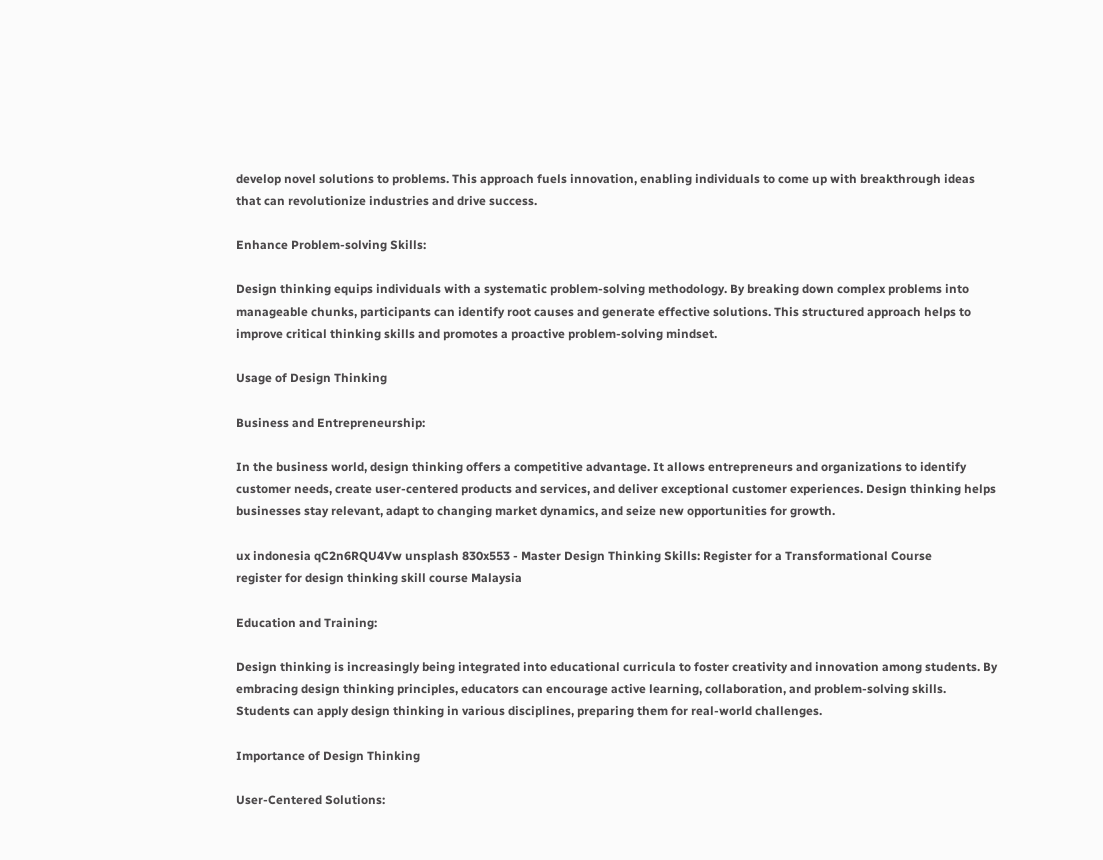develop novel solutions to problems. This approach fuels innovation, enabling individuals to come up with breakthrough ideas that can revolutionize industries and drive success.

Enhance Problem-solving Skills:

Design thinking equips individuals with a systematic problem-solving methodology. By breaking down complex problems into manageable chunks, participants can identify root causes and generate effective solutions. This structured approach helps to improve critical thinking skills and promotes a proactive problem-solving mindset.

Usage of Design Thinking

Business and Entrepreneurship:

In the business world, design thinking offers a competitive advantage. It allows entrepreneurs and organizations to identify customer needs, create user-centered products and services, and deliver exceptional customer experiences. Design thinking helps businesses stay relevant, adapt to changing market dynamics, and seize new opportunities for growth.

ux indonesia qC2n6RQU4Vw unsplash 830x553 - Master Design Thinking Skills: Register for a Transformational Course
register for design thinking skill course Malaysia

Education and Training:

Design thinking is increasingly being integrated into educational curricula to foster creativity and innovation among students. By embracing design thinking principles, educators can encourage active learning, collaboration, and problem-solving skills. Students can apply design thinking in various disciplines, preparing them for real-world challenges.

Importance of Design Thinking

User-Centered Solutions: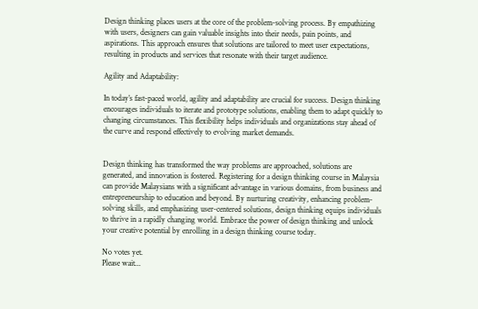Design thinking places users at the core of the problem-solving process. By empathizing with users, designers can gain valuable insights into their needs, pain points, and aspirations. This approach ensures that solutions are tailored to meet user expectations, resulting in products and services that resonate with their target audience.

Agility and Adaptability:

In today’s fast-paced world, agility and adaptability are crucial for success. Design thinking encourages individuals to iterate and prototype solutions, enabling them to adapt quickly to changing circumstances. This flexibility helps individuals and organizations stay ahead of the curve and respond effectively to evolving market demands.


Design thinking has transformed the way problems are approached, solutions are generated, and innovation is fostered. Registering for a design thinking course in Malaysia can provide Malaysians with a significant advantage in various domains, from business and entrepreneurship to education and beyond. By nurturing creativity, enhancing problem-solving skills, and emphasizing user-centered solutions, design thinking equips individuals to thrive in a rapidly changing world. Embrace the power of design thinking and unlock your creative potential by enrolling in a design thinking course today.

No votes yet.
Please wait...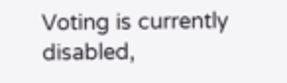Voting is currently disabled,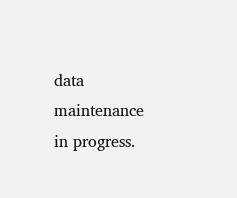data maintenance in progress.